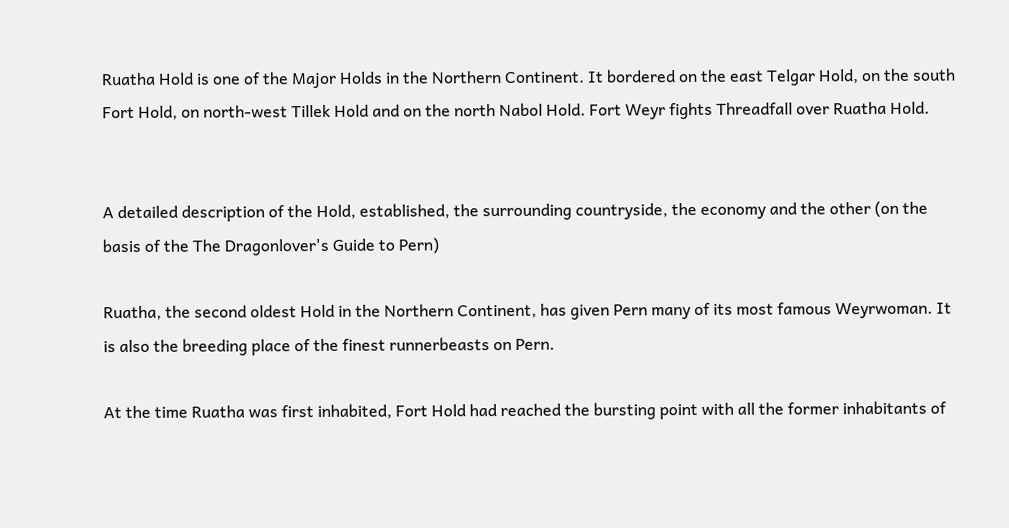Ruatha Hold is one of the Major Holds in the Northern Continent. It bordered on the east Telgar Hold, on the south Fort Hold, on north-west Tillek Hold and on the north Nabol Hold. Fort Weyr fights Threadfall over Ruatha Hold.


A detailed description of the Hold, established, the surrounding countryside, the economy and the other (on the basis of the The Dragonlover's Guide to Pern)

Ruatha, the second oldest Hold in the Northern Continent, has given Pern many of its most famous Weyrwoman. It is also the breeding place of the finest runnerbeasts on Pern.

At the time Ruatha was first inhabited, Fort Hold had reached the bursting point with all the former inhabitants of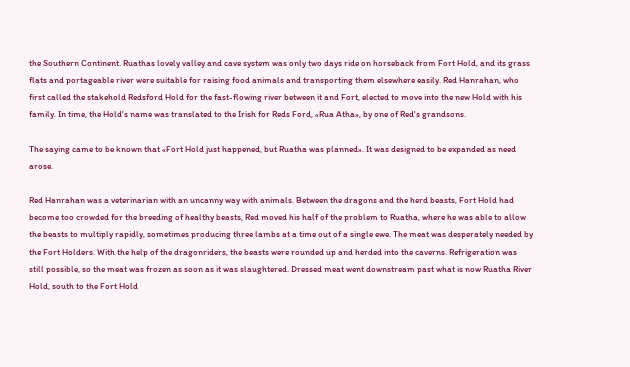the Southern Continent. Ruathas lovely valley and cave system was only two days ride on horseback from Fort Hold, and its grass flats and portageable river were suitable for raising food animals and transporting them elsewhere easily. Red Hanrahan, who first called the stakehold Redsford Hold for the fast-flowing river between it and Fort, elected to move into the new Hold with his family. In time, the Hold's name was translated to the Irish for Reds Ford, «Rua Atha», by one of Red's grandsons.

The saying came to be known that «Fort Hold just happened, but Ruatha was planned». It was designed to be expanded as need arose.

Red Hanrahan was a veterinarian with an uncanny way with animals. Between the dragons and the herd beasts, Fort Hold had become too crowded for the breeding of healthy beasts, Red moved his half of the problem to Ruatha, where he was able to allow the beasts to multiply rapidly, sometimes producing three lambs at a time out of a single ewe. The meat was desperately needed by the Fort Holders. With the help of the dragonriders, the beasts were rounded up and herded into the caverns. Refrigeration was still possible, so the meat was frozen as soon as it was slaughtered. Dressed meat went downstream past what is now Ruatha River Hold, south to the Fort Hold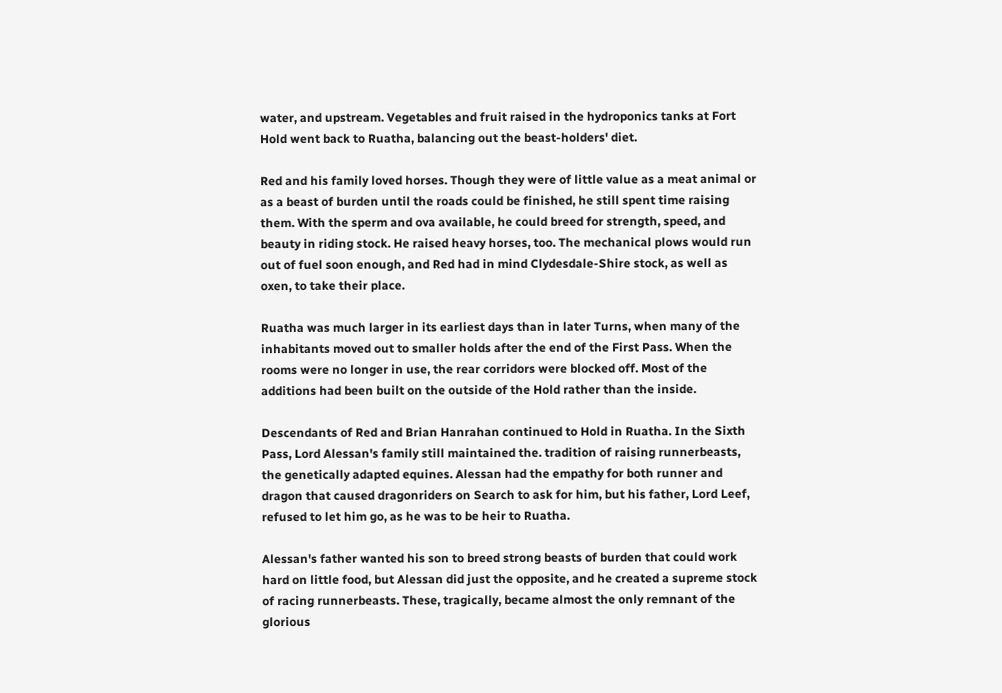water, and upstream. Vegetables and fruit raised in the hydroponics tanks at Fort Hold went back to Ruatha, balancing out the beast-holders' diet.

Red and his family loved horses. Though they were of little value as a meat animal or as a beast of burden until the roads could be finished, he still spent time raising them. With the sperm and ova available, he could breed for strength, speed, and beauty in riding stock. He raised heavy horses, too. The mechanical plows would run out of fuel soon enough, and Red had in mind Clydesdale-Shire stock, as well as oxen, to take their place.

Ruatha was much larger in its earliest days than in later Turns, when many of the inhabitants moved out to smaller holds after the end of the First Pass. When the rooms were no longer in use, the rear corridors were blocked off. Most of the additions had been built on the outside of the Hold rather than the inside.

Descendants of Red and Brian Hanrahan continued to Hold in Ruatha. In the Sixth Pass, Lord Alessan's family still maintained the. tradition of raising runnerbeasts, the genetically adapted equines. Alessan had the empathy for both runner and dragon that caused dragonriders on Search to ask for him, but his father, Lord Leef, refused to let him go, as he was to be heir to Ruatha.

Alessan's father wanted his son to breed strong beasts of burden that could work hard on little food, but Alessan did just the opposite, and he created a supreme stock of racing runnerbeasts. These, tragically, became almost the only remnant of the glorious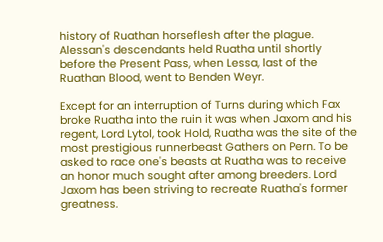history of Ruathan horseflesh after the plague. Alessan's descendants held Ruatha until shortly before the Present Pass, when Lessa, last of the Ruathan Blood, went to Benden Weyr.

Except for an interruption of Turns during which Fax broke Ruatha into the ruin it was when Jaxom and his regent, Lord Lytol, took Hold, Ruatha was the site of the most prestigious runnerbeast Gathers on Pern. To be asked to race one's beasts at Ruatha was to receive an honor much sought after among breeders. Lord Jaxom has been striving to recreate Ruatha's former greatness.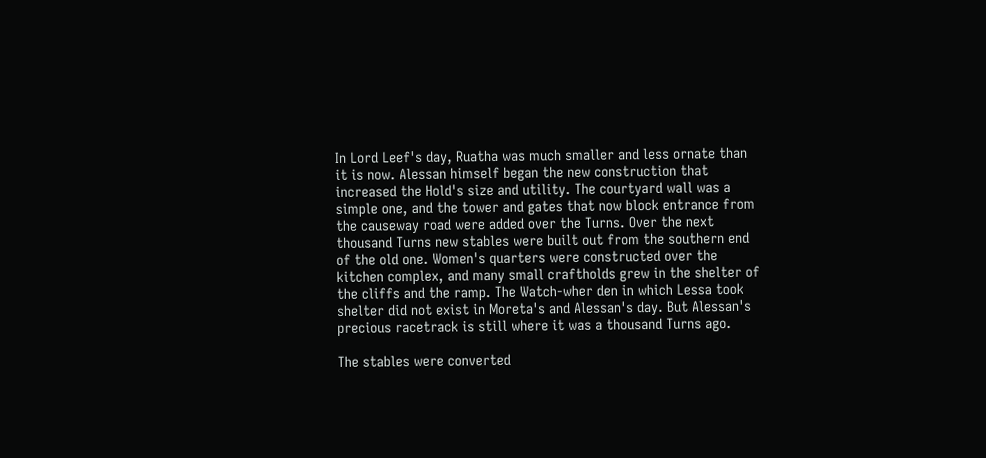In Lord Leef's day, Ruatha was much smaller and less ornate than it is now. Alessan himself began the new construction that increased the Hold's size and utility. The courtyard wall was a simple one, and the tower and gates that now block entrance from the causeway road were added over the Turns. Over the next thousand Turns new stables were built out from the southern end of the old one. Women's quarters were constructed over the kitchen complex, and many small craftholds grew in the shelter of the cliffs and the ramp. The Watch-wher den in which Lessa took shelter did not exist in Moreta's and Alessan's day. But Alessan's precious racetrack is still where it was a thousand Turns ago.

The stables were converted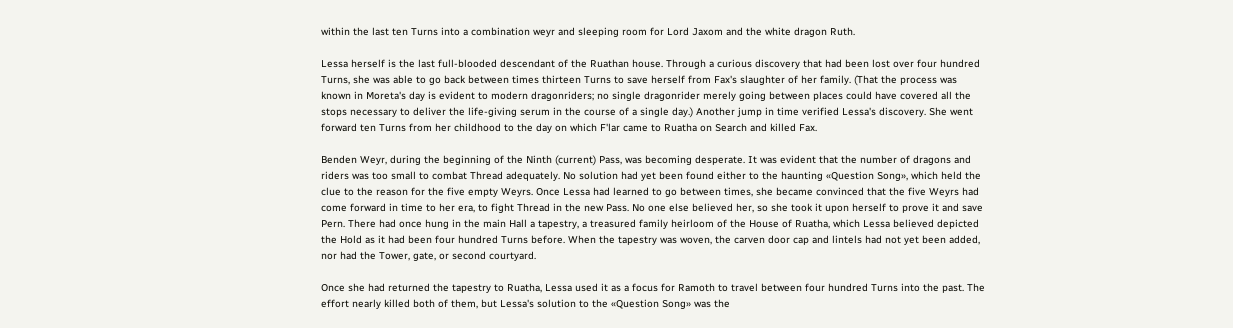within the last ten Turns into a combination weyr and sleeping room for Lord Jaxom and the white dragon Ruth.

Lessa herself is the last full-blooded descendant of the Ruathan house. Through a curious discovery that had been lost over four hundred Turns, she was able to go back between times thirteen Turns to save herself from Fax's slaughter of her family. (That the process was known in Moreta's day is evident to modern dragonriders; no single dragonrider merely going between places could have covered all the stops necessary to deliver the life-giving serum in the course of a single day.) Another jump in time verified Lessa's discovery. She went forward ten Turns from her childhood to the day on which F'lar came to Ruatha on Search and killed Fax.

Benden Weyr, during the beginning of the Ninth (current) Pass, was becoming desperate. It was evident that the number of dragons and riders was too small to combat Thread adequately. No solution had yet been found either to the haunting «Question Song», which held the clue to the reason for the five empty Weyrs. Once Lessa had learned to go between times, she became convinced that the five Weyrs had come forward in time to her era, to fight Thread in the new Pass. No one else believed her, so she took it upon herself to prove it and save Pern. There had once hung in the main Hall a tapestry, a treasured family heirloom of the House of Ruatha, which Lessa believed depicted the Hold as it had been four hundred Turns before. When the tapestry was woven, the carven door cap and lintels had not yet been added, nor had the Tower, gate, or second courtyard.

Once she had returned the tapestry to Ruatha, Lessa used it as a focus for Ramoth to travel between four hundred Turns into the past. The effort nearly killed both of them, but Lessa's solution to the «Question Song» was the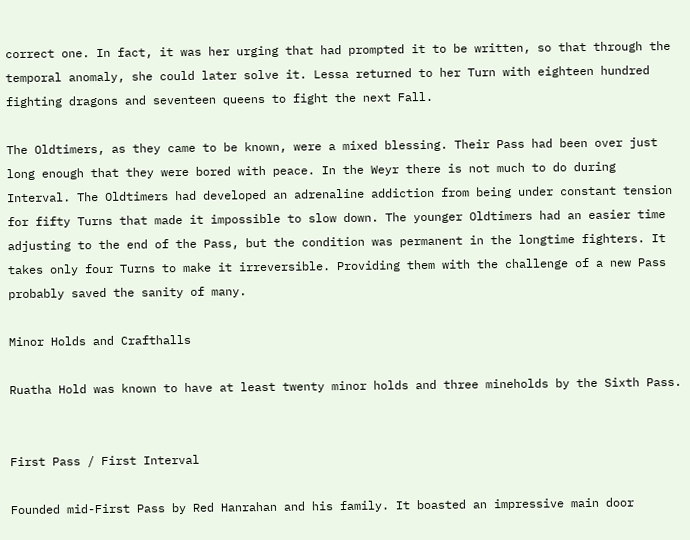correct one. In fact, it was her urging that had prompted it to be written, so that through the temporal anomaly, she could later solve it. Lessa returned to her Turn with eighteen hundred fighting dragons and seventeen queens to fight the next Fall.

The Oldtimers, as they came to be known, were a mixed blessing. Their Pass had been over just long enough that they were bored with peace. In the Weyr there is not much to do during Interval. The Oldtimers had developed an adrenaline addiction from being under constant tension for fifty Turns that made it impossible to slow down. The younger Oldtimers had an easier time adjusting to the end of the Pass, but the condition was permanent in the longtime fighters. It takes only four Turns to make it irreversible. Providing them with the challenge of a new Pass probably saved the sanity of many.

Minor Holds and Crafthalls

Ruatha Hold was known to have at least twenty minor holds and three mineholds by the Sixth Pass.


First Pass / First Interval

Founded mid-First Pass by Red Hanrahan and his family. It boasted an impressive main door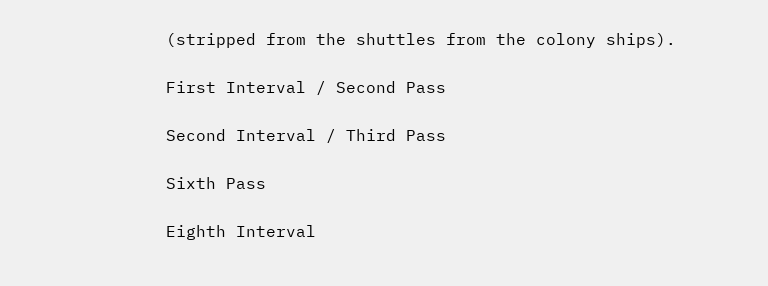(stripped from the shuttles from the colony ships).

First Interval / Second Pass

Second Interval / Third Pass

Sixth Pass

Eighth Interval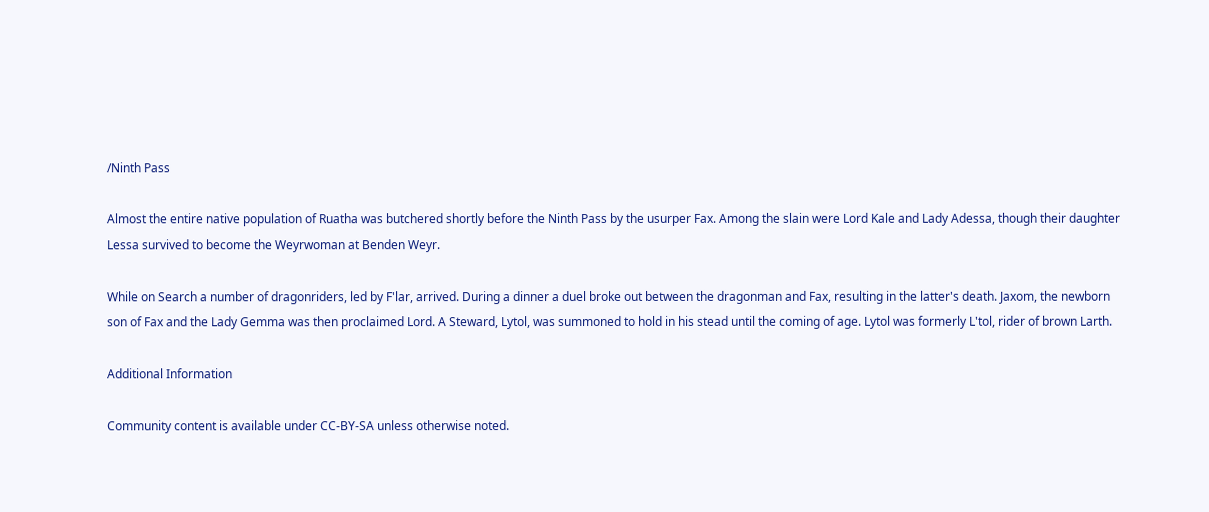/Ninth Pass

Almost the entire native population of Ruatha was butchered shortly before the Ninth Pass by the usurper Fax. Among the slain were Lord Kale and Lady Adessa, though their daughter Lessa survived to become the Weyrwoman at Benden Weyr.

While on Search a number of dragonriders, led by F'lar, arrived. During a dinner a duel broke out between the dragonman and Fax, resulting in the latter's death. Jaxom, the newborn son of Fax and the Lady Gemma was then proclaimed Lord. A Steward, Lytol, was summoned to hold in his stead until the coming of age. Lytol was formerly L'tol, rider of brown Larth.

Additional Information

Community content is available under CC-BY-SA unless otherwise noted.